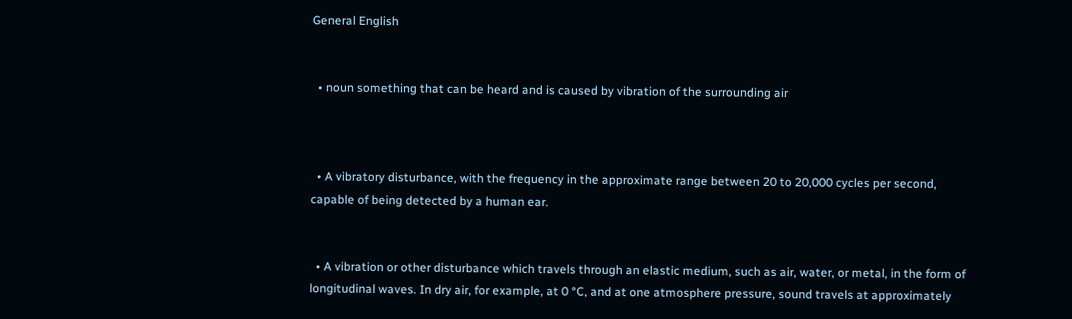General English


  • noun something that can be heard and is caused by vibration of the surrounding air



  • A vibratory disturbance, with the frequency in the approximate range between 20 to 20,000 cycles per second, capable of being detected by a human ear.


  • A vibration or other disturbance which travels through an elastic medium, such as air, water, or metal, in the form of longitudinal waves. In dry air, for example, at 0 °C, and at one atmosphere pressure, sound travels at approximately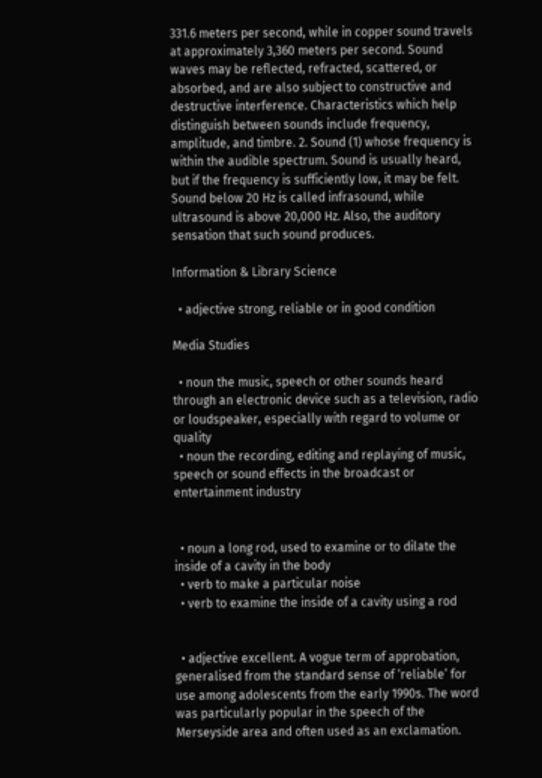331.6 meters per second, while in copper sound travels at approximately 3,360 meters per second. Sound waves may be reflected, refracted, scattered, or absorbed, and are also subject to constructive and destructive interference. Characteristics which help distinguish between sounds include frequency, amplitude, and timbre. 2. Sound (1) whose frequency is within the audible spectrum. Sound is usually heard, but if the frequency is sufficiently low, it may be felt. Sound below 20 Hz is called infrasound, while ultrasound is above 20,000 Hz. Also, the auditory sensation that such sound produces.

Information & Library Science

  • adjective strong, reliable or in good condition

Media Studies

  • noun the music, speech or other sounds heard through an electronic device such as a television, radio or loudspeaker, especially with regard to volume or quality
  • noun the recording, editing and replaying of music, speech or sound effects in the broadcast or entertainment industry


  • noun a long rod, used to examine or to dilate the inside of a cavity in the body
  • verb to make a particular noise
  • verb to examine the inside of a cavity using a rod


  • adjective excellent. A vogue term of approbation, generalised from the standard sense of ‘reliable’ for use among adolescents from the early 1990s. The word was particularly popular in the speech of the Merseyside area and often used as an exclamation.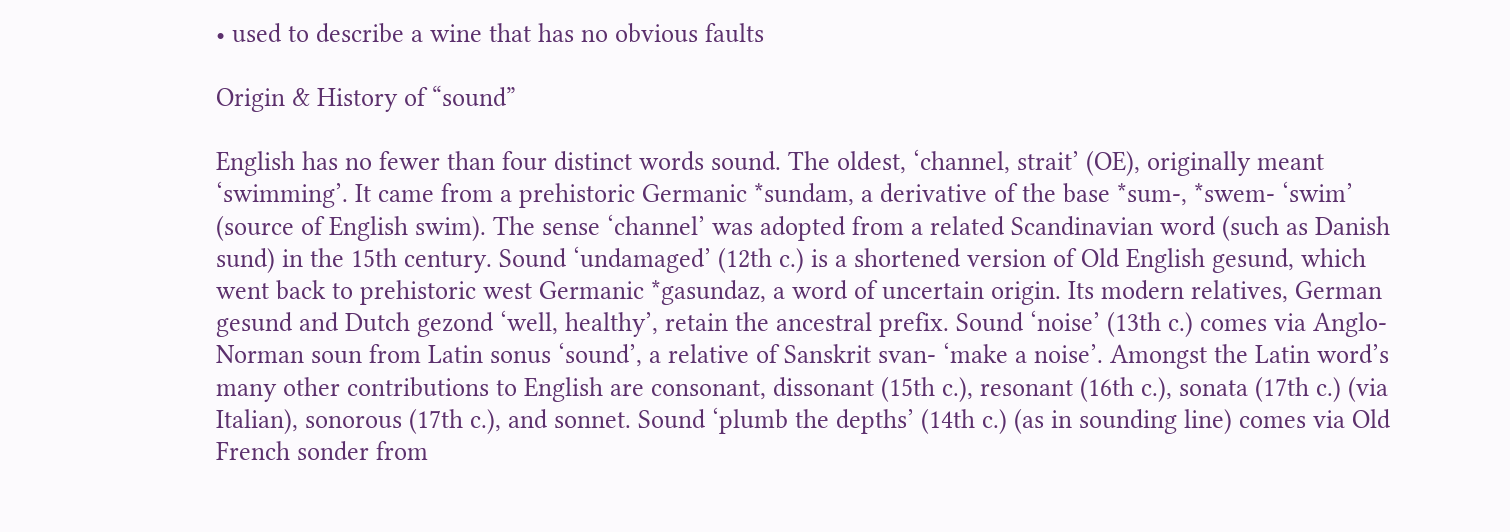• used to describe a wine that has no obvious faults

Origin & History of “sound”

English has no fewer than four distinct words sound. The oldest, ‘channel, strait’ (OE), originally meant ‘swimming’. It came from a prehistoric Germanic *sundam, a derivative of the base *sum-, *swem- ‘swim’ (source of English swim). The sense ‘channel’ was adopted from a related Scandinavian word (such as Danish sund) in the 15th century. Sound ‘undamaged’ (12th c.) is a shortened version of Old English gesund, which went back to prehistoric west Germanic *gasundaz, a word of uncertain origin. Its modern relatives, German gesund and Dutch gezond ‘well, healthy’, retain the ancestral prefix. Sound ‘noise’ (13th c.) comes via Anglo-Norman soun from Latin sonus ‘sound’, a relative of Sanskrit svan- ‘make a noise’. Amongst the Latin word’s many other contributions to English are consonant, dissonant (15th c.), resonant (16th c.), sonata (17th c.) (via Italian), sonorous (17th c.), and sonnet. Sound ‘plumb the depths’ (14th c.) (as in sounding line) comes via Old French sonder from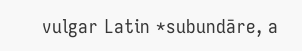vulgar Latin *subundāre, a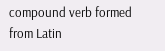compound verb formed from Latin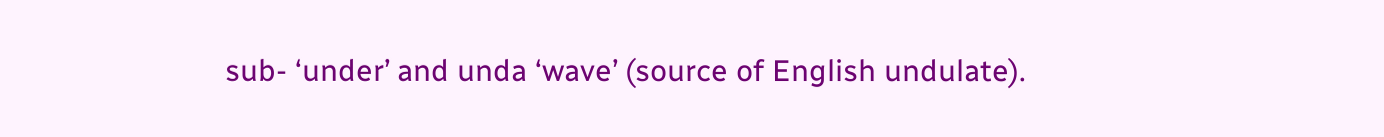sub- ‘under’ and unda ‘wave’ (source of English undulate).